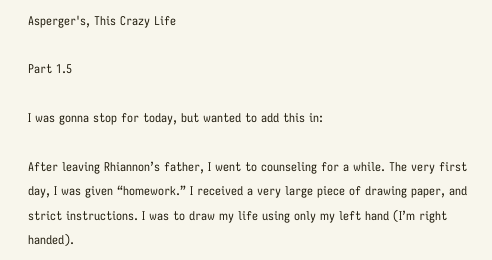Asperger's, This Crazy Life

Part 1.5

I was gonna stop for today, but wanted to add this in:

After leaving Rhiannon’s father, I went to counseling for a while. The very first day, I was given “homework.” I received a very large piece of drawing paper, and strict instructions. I was to draw my life using only my left hand (I’m right handed).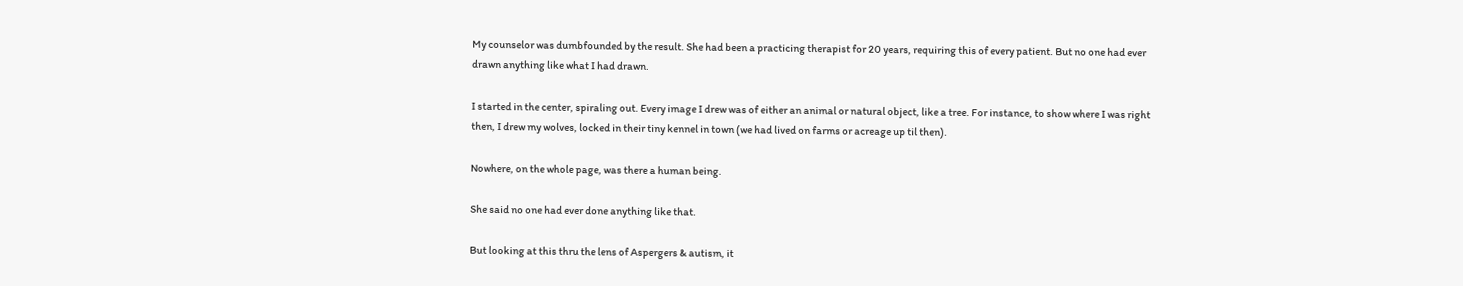My counselor was dumbfounded by the result. She had been a practicing therapist for 20 years, requiring this of every patient. But no one had ever drawn anything like what I had drawn.

I started in the center, spiraling out. Every image I drew was of either an animal or natural object, like a tree. For instance, to show where I was right then, I drew my wolves, locked in their tiny kennel in town (we had lived on farms or acreage up til then).

Nowhere, on the whole page, was there a human being.

She said no one had ever done anything like that.

But looking at this thru the lens of Aspergers & autism, it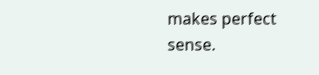makes perfect sense.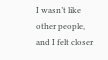I wasn’t like other people, and I felt closer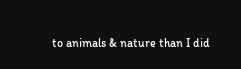to animals & nature than I did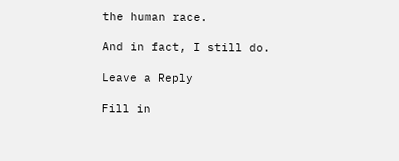the human race.

And in fact, I still do.

Leave a Reply

Fill in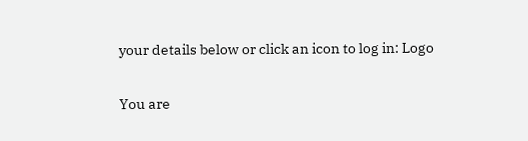your details below or click an icon to log in: Logo

You are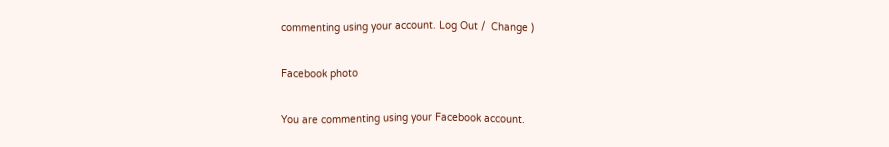commenting using your account. Log Out /  Change )

Facebook photo

You are commenting using your Facebook account.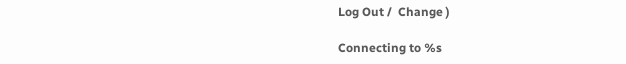Log Out /  Change )

Connecting to %s